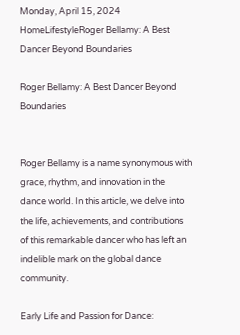Monday, April 15, 2024
HomeLifestyleRoger Bellamy: A Best Dancer Beyond Boundaries

Roger Bellamy: A Best Dancer Beyond Boundaries


Roger Bellamy is a name synonymous with grace, rhythm, and innovation in the dance world. In this article, we delve into the life, achievements, and contributions of this remarkable dancer who has left an indelible mark on the global dance community.

Early Life and Passion for Dance: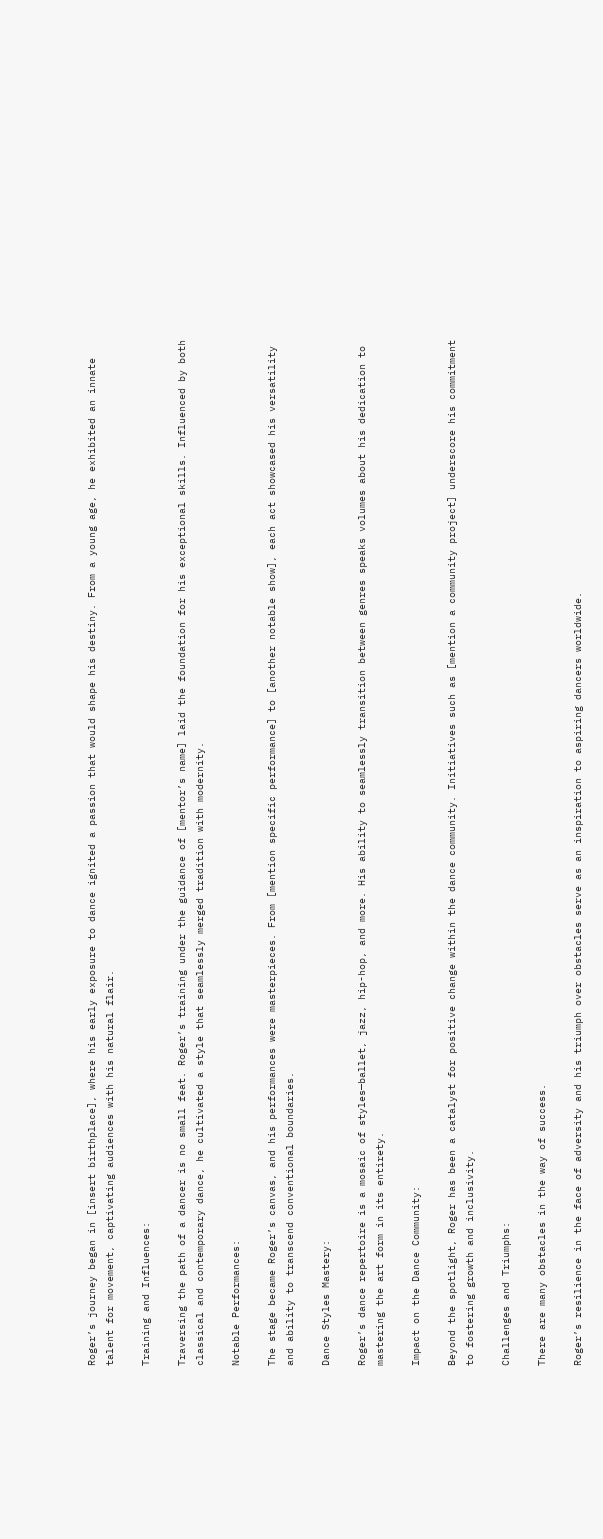Roger’s journey began in [insert birthplace], where his early exposure to dance ignited a passion that would shape his destiny. From a young age, he exhibited an innate talent for movement, captivating audiences with his natural flair.

Training and Influences:

Traversing the path of a dancer is no small feat. Roger’s training under the guidance of [mentor’s name] laid the foundation for his exceptional skills. Influenced by both classical and contemporary dance, he cultivated a style that seamlessly merged tradition with modernity.

Notable Performances:

The stage became Roger’s canvas, and his performances were masterpieces. From [mention specific performance] to [another notable show], each act showcased his versatility and ability to transcend conventional boundaries.

Dance Styles Mastery:

Roger’s dance repertoire is a mosaic of styles—ballet, jazz, hip-hop, and more. His ability to seamlessly transition between genres speaks volumes about his dedication to mastering the art form in its entirety.

Impact on the Dance Community:

Beyond the spotlight, Roger has been a catalyst for positive change within the dance community. Initiatives such as [mention a community project] underscore his commitment to fostering growth and inclusivity.

Challenges and Triumphs:

There are many obstacles in the way of success.

Roger’s resilience in the face of adversity and his triumph over obstacles serve as an inspiration to aspiring dancers worldwide.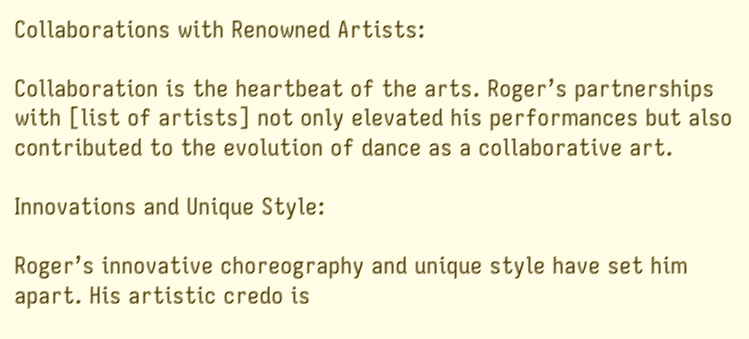Collaborations with Renowned Artists:

Collaboration is the heartbeat of the arts. Roger’s partnerships with [list of artists] not only elevated his performances but also contributed to the evolution of dance as a collaborative art.

Innovations and Unique Style:

Roger’s innovative choreography and unique style have set him apart. His artistic credo is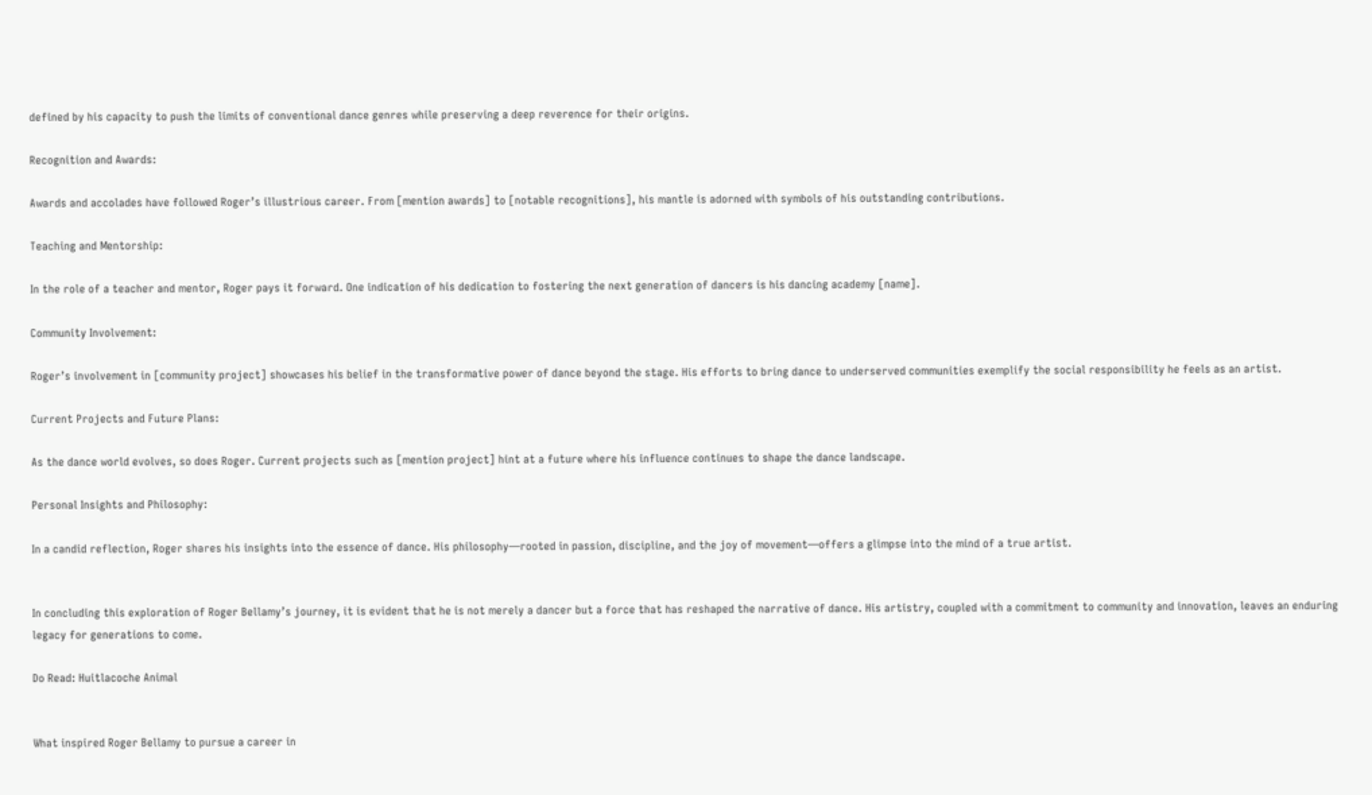defined by his capacity to push the limits of conventional dance genres while preserving a deep reverence for their origins.

Recognition and Awards:

Awards and accolades have followed Roger’s illustrious career. From [mention awards] to [notable recognitions], his mantle is adorned with symbols of his outstanding contributions.

Teaching and Mentorship:

In the role of a teacher and mentor, Roger pays it forward. One indication of his dedication to fostering the next generation of dancers is his dancing academy [name].

Community Involvement:

Roger’s involvement in [community project] showcases his belief in the transformative power of dance beyond the stage. His efforts to bring dance to underserved communities exemplify the social responsibility he feels as an artist.

Current Projects and Future Plans:

As the dance world evolves, so does Roger. Current projects such as [mention project] hint at a future where his influence continues to shape the dance landscape.

Personal Insights and Philosophy:

In a candid reflection, Roger shares his insights into the essence of dance. His philosophy—rooted in passion, discipline, and the joy of movement—offers a glimpse into the mind of a true artist.


In concluding this exploration of Roger Bellamy’s journey, it is evident that he is not merely a dancer but a force that has reshaped the narrative of dance. His artistry, coupled with a commitment to community and innovation, leaves an enduring legacy for generations to come.

Do Read: Huitlacoche Animal


What inspired Roger Bellamy to pursue a career in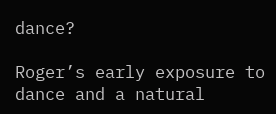dance?

Roger’s early exposure to dance and a natural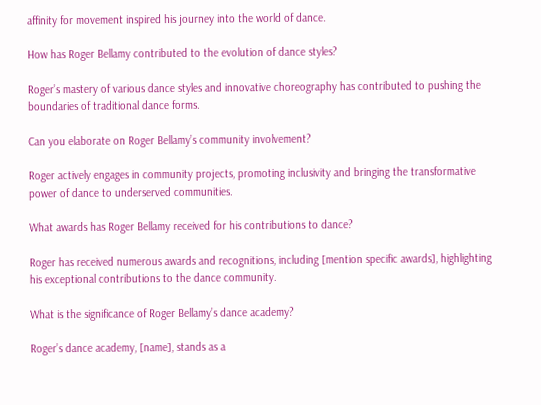affinity for movement inspired his journey into the world of dance.

How has Roger Bellamy contributed to the evolution of dance styles?

Roger’s mastery of various dance styles and innovative choreography has contributed to pushing the boundaries of traditional dance forms.

Can you elaborate on Roger Bellamy’s community involvement?

Roger actively engages in community projects, promoting inclusivity and bringing the transformative power of dance to underserved communities.

What awards has Roger Bellamy received for his contributions to dance?

Roger has received numerous awards and recognitions, including [mention specific awards], highlighting his exceptional contributions to the dance community.

What is the significance of Roger Bellamy’s dance academy?

Roger’s dance academy, [name], stands as a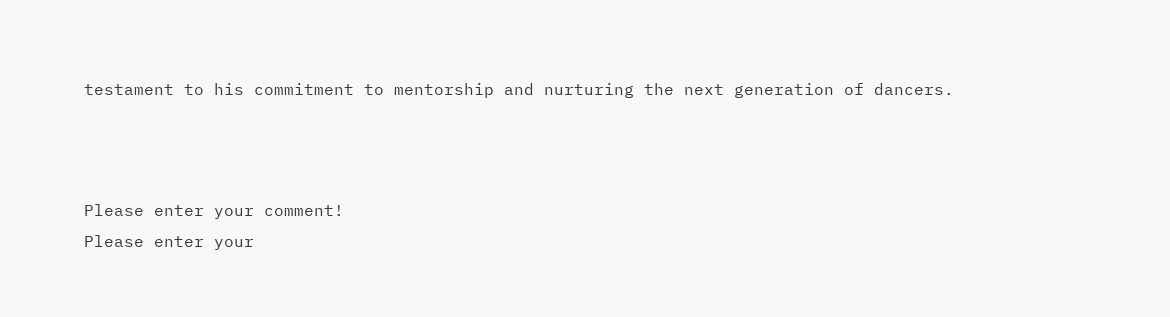testament to his commitment to mentorship and nurturing the next generation of dancers.



Please enter your comment!
Please enter your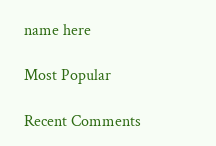name here

Most Popular

Recent Comments